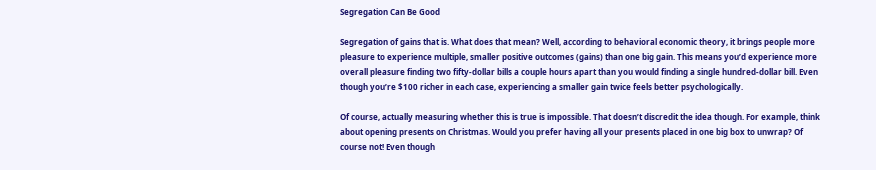Segregation Can Be Good

Segregation of gains that is. What does that mean? Well, according to behavioral economic theory, it brings people more pleasure to experience multiple, smaller positive outcomes (gains) than one big gain. This means you’d experience more overall pleasure finding two fifty-dollar bills a couple hours apart than you would finding a single hundred-dollar bill. Even though you’re $100 richer in each case, experiencing a smaller gain twice feels better psychologically.

Of course, actually measuring whether this is true is impossible. That doesn’t discredit the idea though. For example, think about opening presents on Christmas. Would you prefer having all your presents placed in one big box to unwrap? Of course not! Even though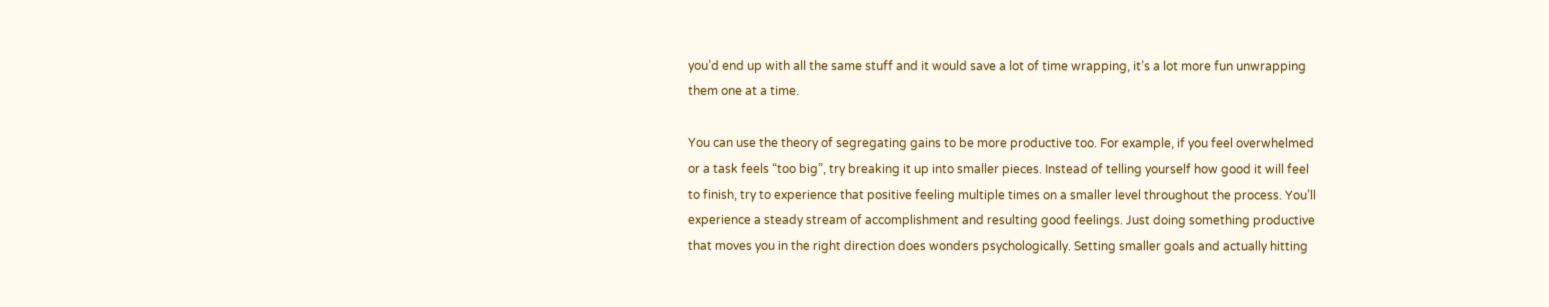you’d end up with all the same stuff and it would save a lot of time wrapping, it’s a lot more fun unwrapping them one at a time.

You can use the theory of segregating gains to be more productive too. For example, if you feel overwhelmed or a task feels “too big”, try breaking it up into smaller pieces. Instead of telling yourself how good it will feel to finish, try to experience that positive feeling multiple times on a smaller level throughout the process. You’ll experience a steady stream of accomplishment and resulting good feelings. Just doing something productive that moves you in the right direction does wonders psychologically. Setting smaller goals and actually hitting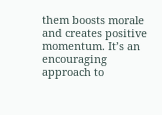them boosts morale and creates positive momentum. It’s an encouraging approach to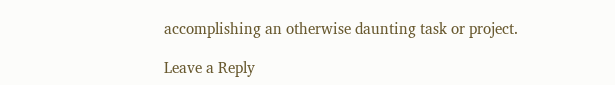accomplishing an otherwise daunting task or project.

Leave a Reply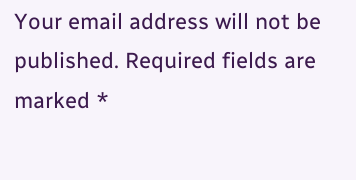Your email address will not be published. Required fields are marked *